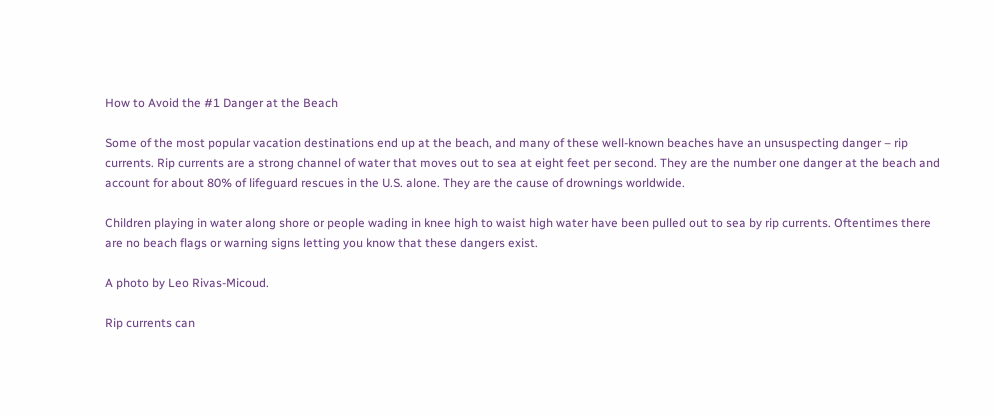How to Avoid the #1 Danger at the Beach

Some of the most popular vacation destinations end up at the beach, and many of these well-known beaches have an unsuspecting danger – rip currents. Rip currents are a strong channel of water that moves out to sea at eight feet per second. They are the number one danger at the beach and account for about 80% of lifeguard rescues in the U.S. alone. They are the cause of drownings worldwide.

Children playing in water along shore or people wading in knee high to waist high water have been pulled out to sea by rip currents. Oftentimes there are no beach flags or warning signs letting you know that these dangers exist.

A photo by Leo Rivas-Micoud.

Rip currents can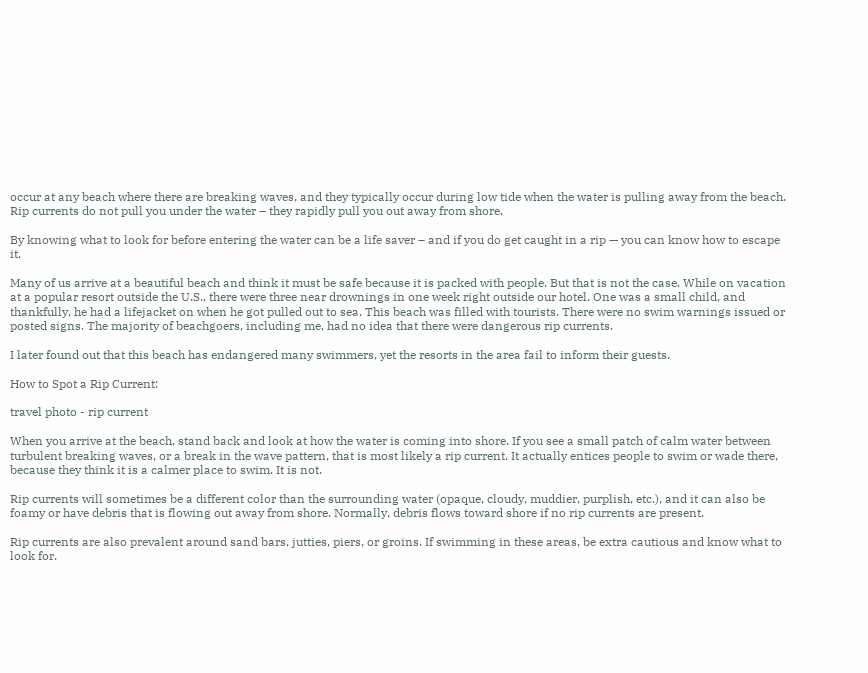occur at any beach where there are breaking waves, and they typically occur during low tide when the water is pulling away from the beach. Rip currents do not pull you under the water – they rapidly pull you out away from shore.

By knowing what to look for before entering the water can be a life saver – and if you do get caught in a rip — you can know how to escape it.

Many of us arrive at a beautiful beach and think it must be safe because it is packed with people. But that is not the case. While on vacation at a popular resort outside the U.S., there were three near drownings in one week right outside our hotel. One was a small child, and thankfully, he had a lifejacket on when he got pulled out to sea. This beach was filled with tourists. There were no swim warnings issued or posted signs. The majority of beachgoers, including me, had no idea that there were dangerous rip currents.

I later found out that this beach has endangered many swimmers, yet the resorts in the area fail to inform their guests.

How to Spot a Rip Current:

travel photo - rip current

When you arrive at the beach, stand back and look at how the water is coming into shore. If you see a small patch of calm water between turbulent breaking waves, or a break in the wave pattern, that is most likely a rip current. It actually entices people to swim or wade there, because they think it is a calmer place to swim. It is not.

Rip currents will sometimes be a different color than the surrounding water (opaque, cloudy, muddier, purplish, etc.), and it can also be foamy or have debris that is flowing out away from shore. Normally, debris flows toward shore if no rip currents are present.

Rip currents are also prevalent around sand bars, jutties, piers, or groins. If swimming in these areas, be extra cautious and know what to look for.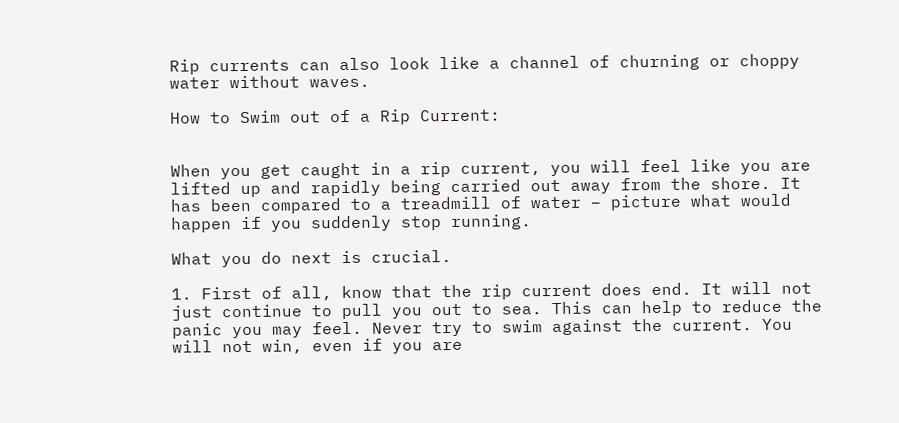Rip currents can also look like a channel of churning or choppy water without waves.

How to Swim out of a Rip Current:


When you get caught in a rip current, you will feel like you are lifted up and rapidly being carried out away from the shore. It has been compared to a treadmill of water – picture what would happen if you suddenly stop running.

What you do next is crucial.

1. First of all, know that the rip current does end. It will not just continue to pull you out to sea. This can help to reduce the panic you may feel. Never try to swim against the current. You will not win, even if you are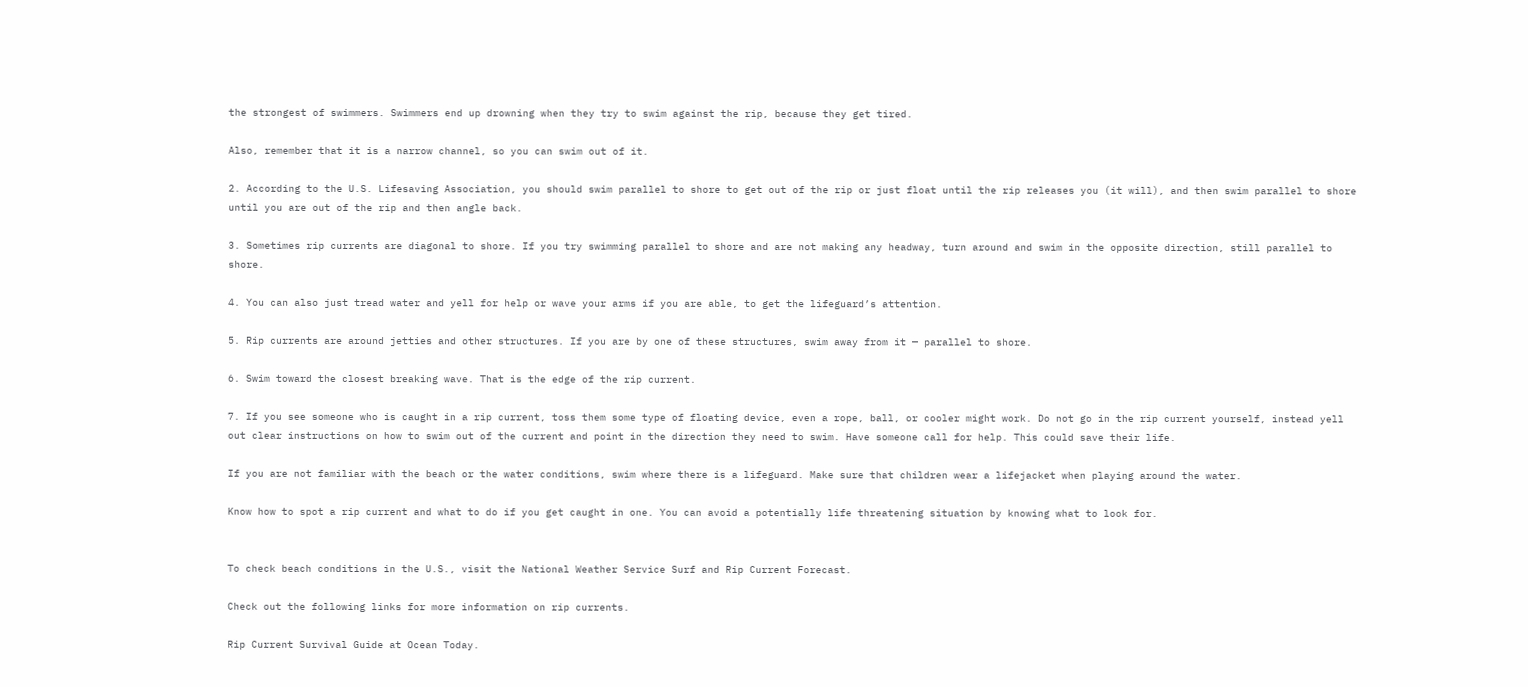the strongest of swimmers. Swimmers end up drowning when they try to swim against the rip, because they get tired.

Also, remember that it is a narrow channel, so you can swim out of it.

2. According to the U.S. Lifesaving Association, you should swim parallel to shore to get out of the rip or just float until the rip releases you (it will), and then swim parallel to shore until you are out of the rip and then angle back.

3. Sometimes rip currents are diagonal to shore. If you try swimming parallel to shore and are not making any headway, turn around and swim in the opposite direction, still parallel to shore.

4. You can also just tread water and yell for help or wave your arms if you are able, to get the lifeguard’s attention.

5. Rip currents are around jetties and other structures. If you are by one of these structures, swim away from it — parallel to shore.

6. Swim toward the closest breaking wave. That is the edge of the rip current.

7. If you see someone who is caught in a rip current, toss them some type of floating device, even a rope, ball, or cooler might work. Do not go in the rip current yourself, instead yell out clear instructions on how to swim out of the current and point in the direction they need to swim. Have someone call for help. This could save their life.

If you are not familiar with the beach or the water conditions, swim where there is a lifeguard. Make sure that children wear a lifejacket when playing around the water.

Know how to spot a rip current and what to do if you get caught in one. You can avoid a potentially life threatening situation by knowing what to look for.


To check beach conditions in the U.S., visit the National Weather Service Surf and Rip Current Forecast.

Check out the following links for more information on rip currents.

Rip Current Survival Guide at Ocean Today.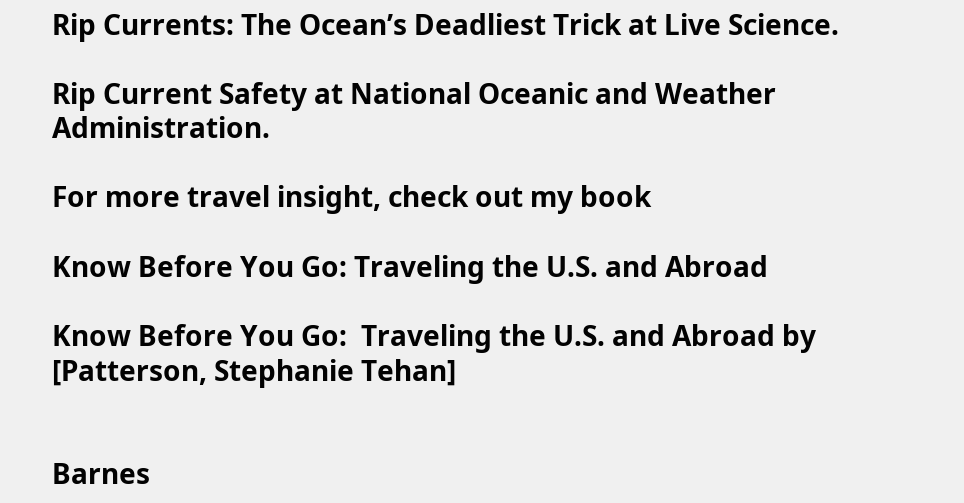Rip Currents: The Ocean’s Deadliest Trick at Live Science.

Rip Current Safety at National Oceanic and Weather Administration.

For more travel insight, check out my book

Know Before You Go: Traveling the U.S. and Abroad

Know Before You Go:  Traveling the U.S. and Abroad by [Patterson, Stephanie Tehan]


Barnes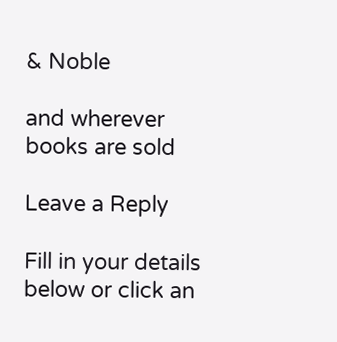& Noble

and wherever books are sold

Leave a Reply

Fill in your details below or click an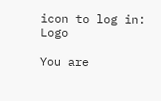icon to log in: Logo

You are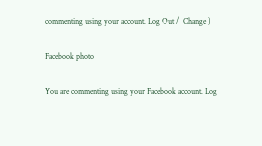commenting using your account. Log Out /  Change )

Facebook photo

You are commenting using your Facebook account. Log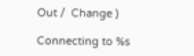Out /  Change )

Connecting to %s